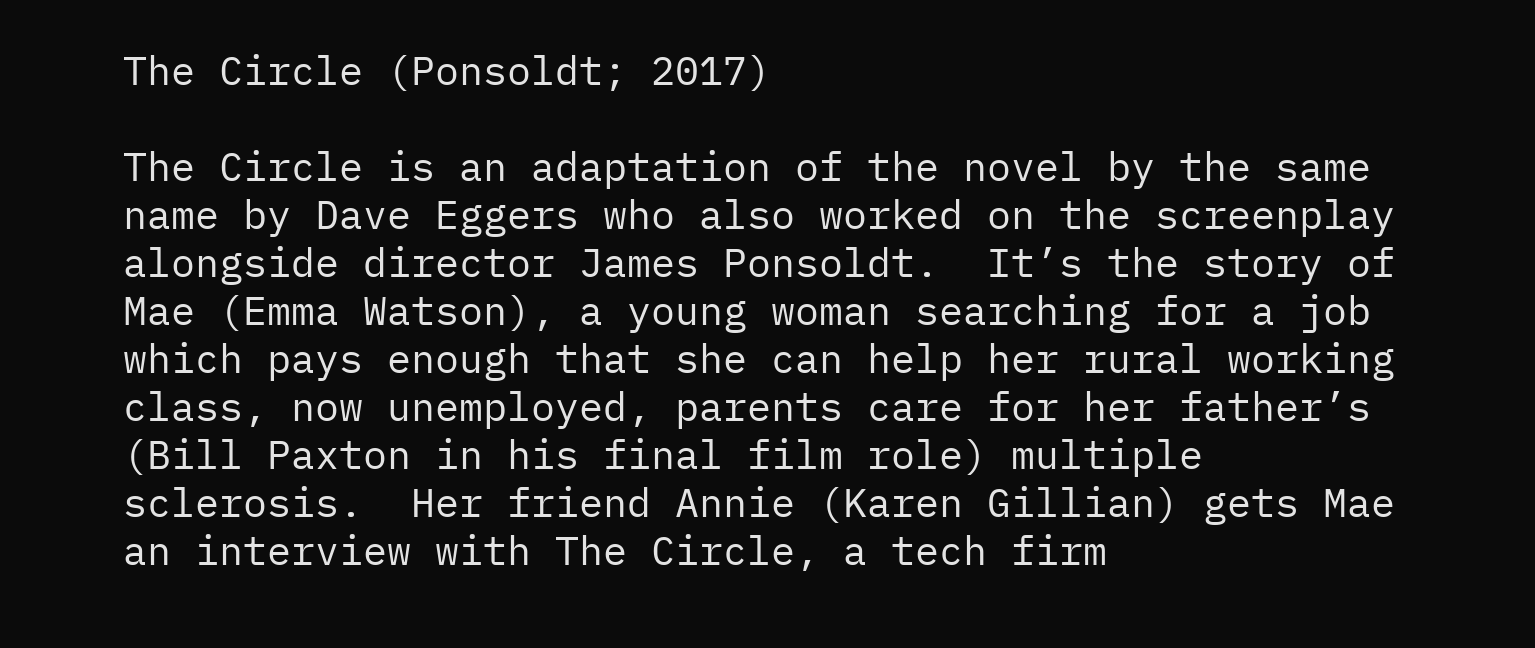The Circle (Ponsoldt; 2017)

The Circle is an adaptation of the novel by the same name by Dave Eggers who also worked on the screenplay alongside director James Ponsoldt.  It’s the story of Mae (Emma Watson), a young woman searching for a job which pays enough that she can help her rural working class, now unemployed, parents care for her father’s (Bill Paxton in his final film role) multiple sclerosis.  Her friend Annie (Karen Gillian) gets Mae an interview with The Circle, a tech firm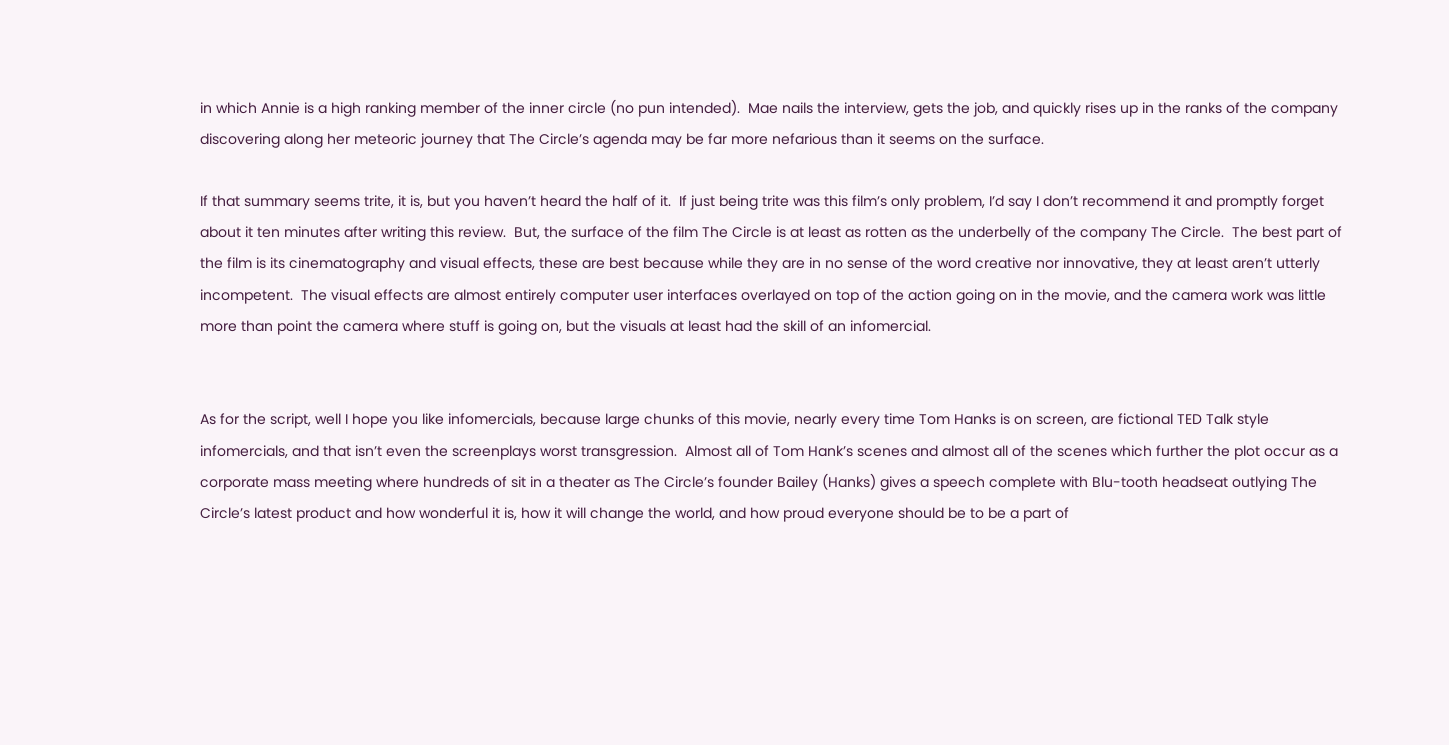in which Annie is a high ranking member of the inner circle (no pun intended).  Mae nails the interview, gets the job, and quickly rises up in the ranks of the company discovering along her meteoric journey that The Circle’s agenda may be far more nefarious than it seems on the surface.

If that summary seems trite, it is, but you haven’t heard the half of it.  If just being trite was this film’s only problem, I’d say I don’t recommend it and promptly forget about it ten minutes after writing this review.  But, the surface of the film The Circle is at least as rotten as the underbelly of the company The Circle.  The best part of the film is its cinematography and visual effects, these are best because while they are in no sense of the word creative nor innovative, they at least aren’t utterly incompetent.  The visual effects are almost entirely computer user interfaces overlayed on top of the action going on in the movie, and the camera work was little more than point the camera where stuff is going on, but the visuals at least had the skill of an infomercial.


As for the script, well I hope you like infomercials, because large chunks of this movie, nearly every time Tom Hanks is on screen, are fictional TED Talk style infomercials, and that isn’t even the screenplays worst transgression.  Almost all of Tom Hank’s scenes and almost all of the scenes which further the plot occur as a corporate mass meeting where hundreds of sit in a theater as The Circle’s founder Bailey (Hanks) gives a speech complete with Blu-tooth headseat outlying The Circle’s latest product and how wonderful it is, how it will change the world, and how proud everyone should be to be a part of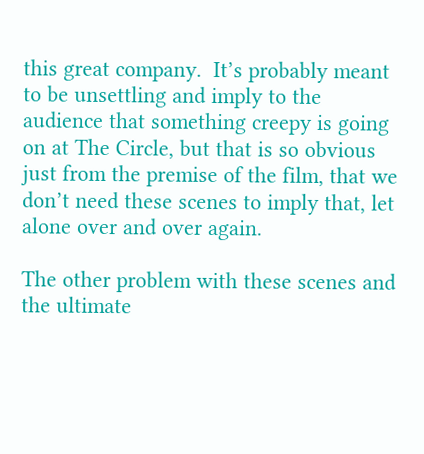this great company.  It’s probably meant to be unsettling and imply to the audience that something creepy is going on at The Circle, but that is so obvious just from the premise of the film, that we don’t need these scenes to imply that, let alone over and over again.

The other problem with these scenes and the ultimate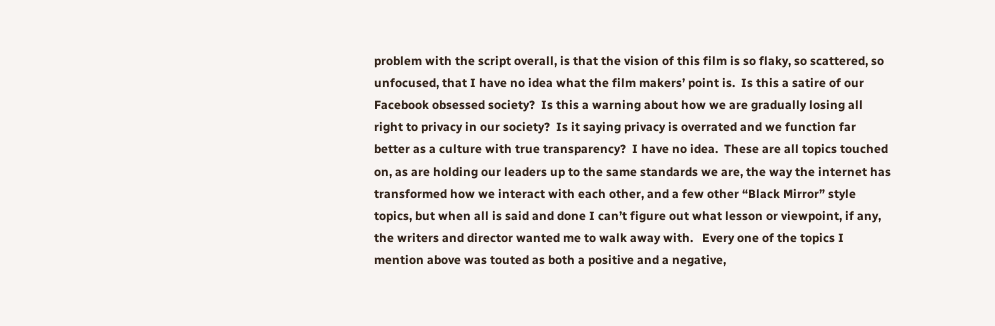problem with the script overall, is that the vision of this film is so flaky, so scattered, so unfocused, that I have no idea what the film makers’ point is.  Is this a satire of our Facebook obsessed society?  Is this a warning about how we are gradually losing all right to privacy in our society?  Is it saying privacy is overrated and we function far better as a culture with true transparency?  I have no idea.  These are all topics touched on, as are holding our leaders up to the same standards we are, the way the internet has transformed how we interact with each other, and a few other “Black Mirror” style topics, but when all is said and done I can’t figure out what lesson or viewpoint, if any, the writers and director wanted me to walk away with.   Every one of the topics I mention above was touted as both a positive and a negative,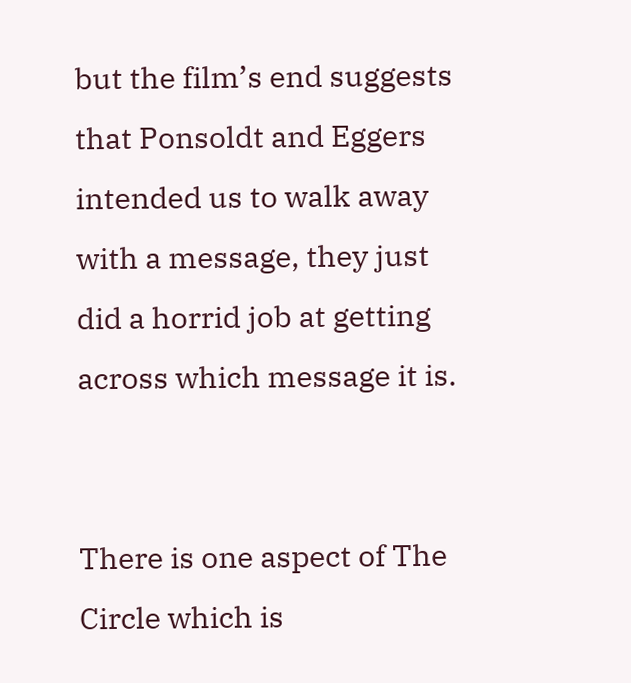but the film’s end suggests that Ponsoldt and Eggers intended us to walk away with a message, they just did a horrid job at getting across which message it is.


There is one aspect of The Circle which is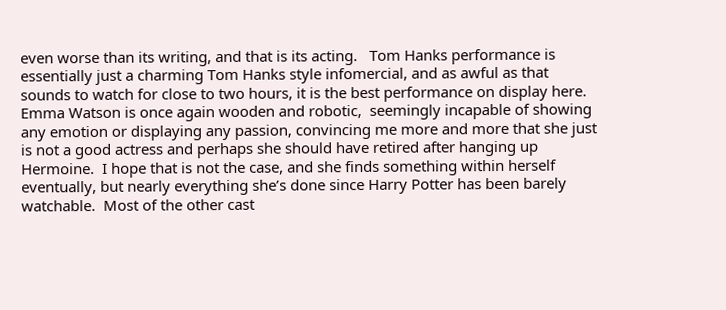even worse than its writing, and that is its acting.   Tom Hanks performance is essentially just a charming Tom Hanks style infomercial, and as awful as that sounds to watch for close to two hours, it is the best performance on display here.  Emma Watson is once again wooden and robotic,  seemingly incapable of showing any emotion or displaying any passion, convincing me more and more that she just is not a good actress and perhaps she should have retired after hanging up Hermoine.  I hope that is not the case, and she finds something within herself eventually, but nearly everything she’s done since Harry Potter has been barely watchable.  Most of the other cast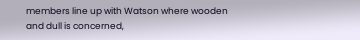members line up with Watson where wooden and dull is concerned,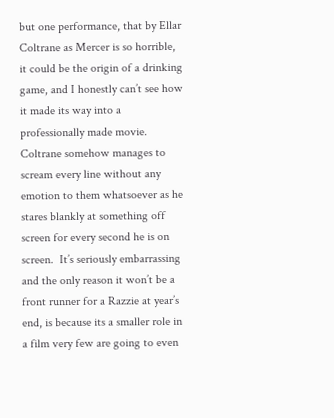but one performance, that by Ellar Coltrane as Mercer is so horrible, it could be the origin of a drinking game, and I honestly can’t see how it made its way into a professionally made movie.  Coltrane somehow manages to scream every line without any emotion to them whatsoever as he stares blankly at something off screen for every second he is on screen.  It’s seriously embarrassing and the only reason it won’t be a front runner for a Razzie at year’s end, is because its a smaller role in a film very few are going to even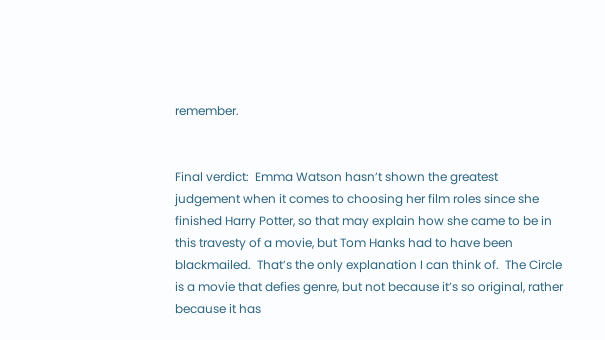remember.


Final verdict:  Emma Watson hasn’t shown the greatest judgement when it comes to choosing her film roles since she finished Harry Potter, so that may explain how she came to be in this travesty of a movie, but Tom Hanks had to have been blackmailed.  That’s the only explanation I can think of.  The Circle is a movie that defies genre, but not because it’s so original, rather because it has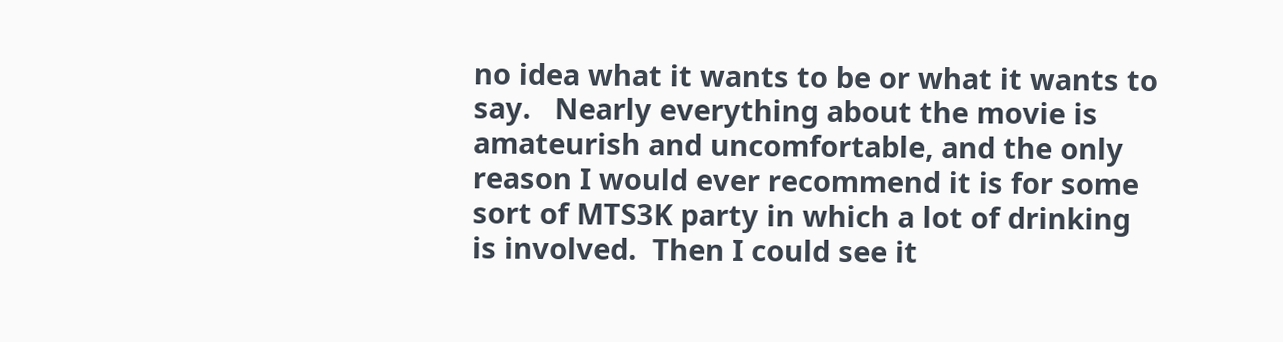no idea what it wants to be or what it wants to say.   Nearly everything about the movie is amateurish and uncomfortable, and the only reason I would ever recommend it is for some sort of MTS3K party in which a lot of drinking is involved.  Then I could see it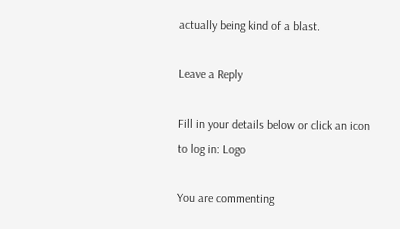actually being kind of a blast.

Leave a Reply

Fill in your details below or click an icon to log in: Logo

You are commenting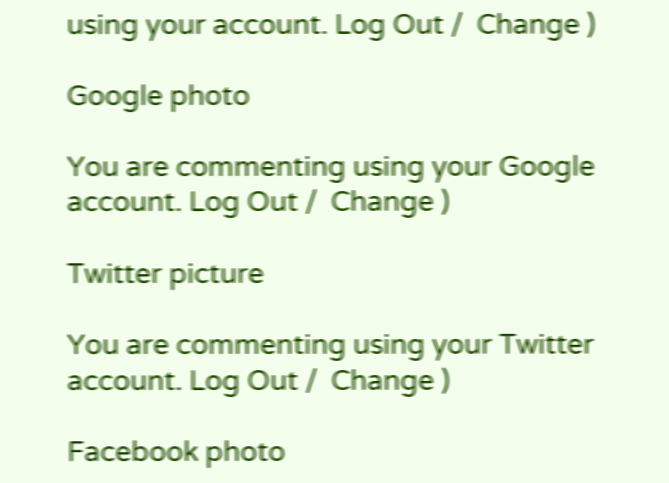using your account. Log Out /  Change )

Google photo

You are commenting using your Google account. Log Out /  Change )

Twitter picture

You are commenting using your Twitter account. Log Out /  Change )

Facebook photo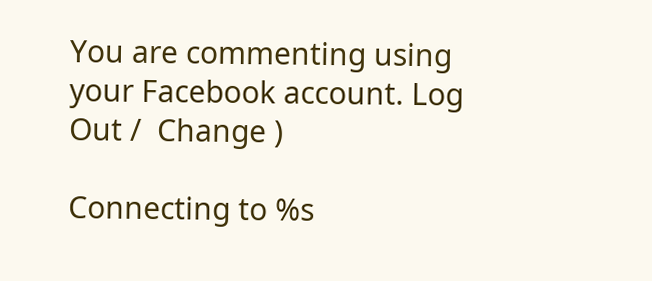You are commenting using your Facebook account. Log Out /  Change )

Connecting to %s